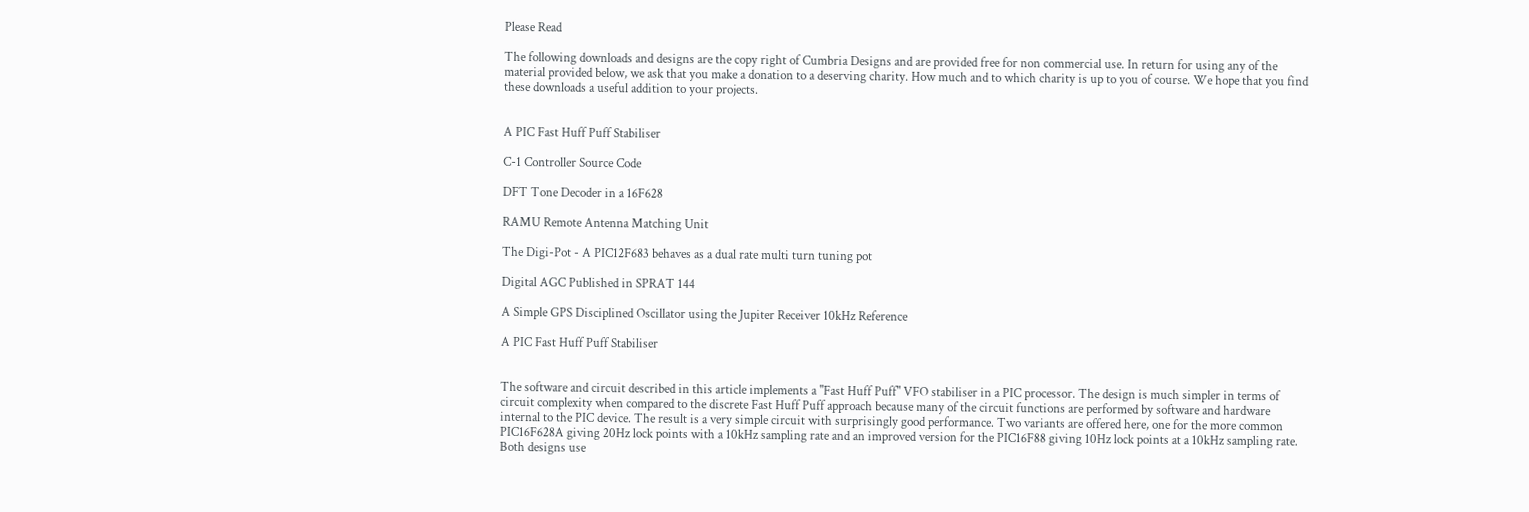Please Read

The following downloads and designs are the copy right of Cumbria Designs and are provided free for non commercial use. In return for using any of the material provided below, we ask that you make a donation to a deserving charity. How much and to which charity is up to you of course. We hope that you find these downloads a useful addition to your projects.


A PIC Fast Huff Puff Stabiliser

C-1 Controller Source Code

DFT Tone Decoder in a 16F628

RAMU Remote Antenna Matching Unit

The Digi-Pot - A PIC12F683 behaves as a dual rate multi turn tuning pot

Digital AGC Published in SPRAT 144

A Simple GPS Disciplined Oscillator using the Jupiter Receiver 10kHz Reference

A PIC Fast Huff Puff Stabiliser


The software and circuit described in this article implements a "Fast Huff Puff" VFO stabiliser in a PIC processor. The design is much simpler in terms of circuit complexity when compared to the discrete Fast Huff Puff approach because many of the circuit functions are performed by software and hardware internal to the PIC device. The result is a very simple circuit with surprisingly good performance. Two variants are offered here, one for the more common PIC16F628A giving 20Hz lock points with a 10kHz sampling rate and an improved version for the PIC16F88 giving 10Hz lock points at a 10kHz sampling rate. Both designs use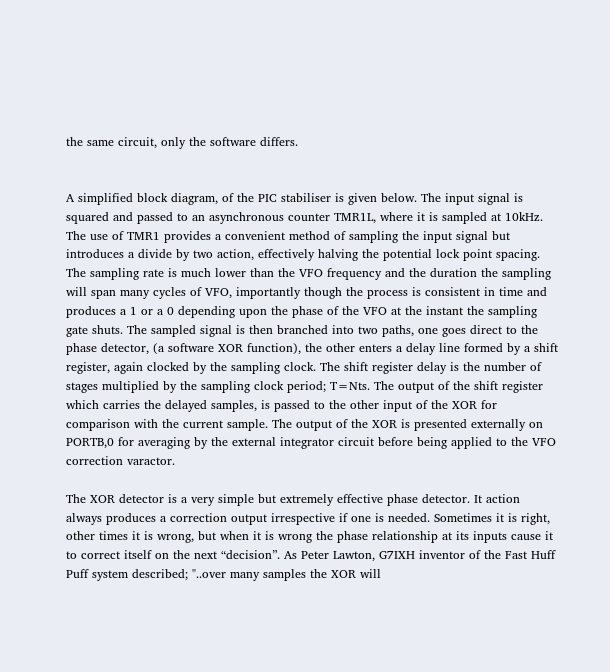the same circuit, only the software differs.


A simplified block diagram, of the PIC stabiliser is given below. The input signal is squared and passed to an asynchronous counter TMR1L, where it is sampled at 10kHz. The use of TMR1 provides a convenient method of sampling the input signal but introduces a divide by two action, effectively halving the potential lock point spacing. The sampling rate is much lower than the VFO frequency and the duration the sampling will span many cycles of VFO, importantly though the process is consistent in time and produces a 1 or a 0 depending upon the phase of the VFO at the instant the sampling gate shuts. The sampled signal is then branched into two paths, one goes direct to the phase detector, (a software XOR function), the other enters a delay line formed by a shift register, again clocked by the sampling clock. The shift register delay is the number of stages multiplied by the sampling clock period; T=Nts. The output of the shift register which carries the delayed samples, is passed to the other input of the XOR for comparison with the current sample. The output of the XOR is presented externally on PORTB,0 for averaging by the external integrator circuit before being applied to the VFO correction varactor.

The XOR detector is a very simple but extremely effective phase detector. It action always produces a correction output irrespective if one is needed. Sometimes it is right, other times it is wrong, but when it is wrong the phase relationship at its inputs cause it to correct itself on the next “decision”. As Peter Lawton, G7IXH inventor of the Fast Huff Puff system described; "..over many samples the XOR will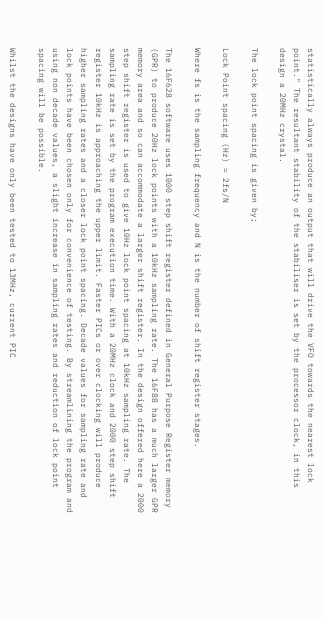statistically always produce an output that will drive the VFO towards the nearest lock point." The resultant stability of the stabiliser is set by the processor clock, in this design a 20MHz crystal.

The lock point spacing is given by;

Lock Point spacing (Hz) = 2fs/N

Where fs is the sampling frequency and N is the number of shift register stages.

The 16F628 software uses 1000 step shift register defined in General Purpose Register memory (GPR) to produce 20Hz lock points with a 10kHz sampling rate. The 16F88 has a much larger GPR memory area and so can accommodate a larger shift register. In the design offered here a 2000 step shift register is used to give 10Hz lock point spacing at 10kHz sampling rate. The sampling rate is set by the program execution time. With a 20MHz clock and 2000 step shift register 10kHz is approaching the upper limit. Faster PICs or over clocking will produce higher sampling rates and a closer lock point spacing. Decade values for sampling rate and lock points have been chosen only for convenience of testing. By streamlining the program and using non decade values, a slight increase in sampling rates and reduction of lock point spacing will be possible.

Whilst the designs have only been tested to 13MHz, current PIC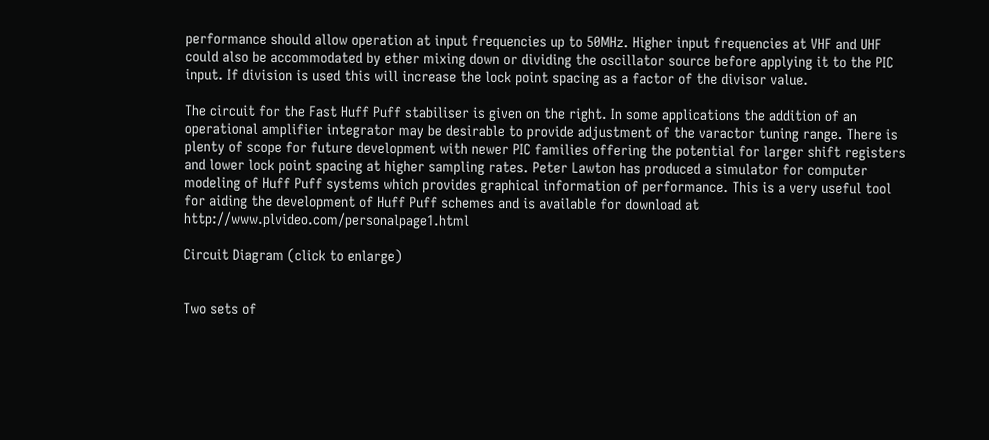performance should allow operation at input frequencies up to 50MHz. Higher input frequencies at VHF and UHF could also be accommodated by ether mixing down or dividing the oscillator source before applying it to the PIC input. If division is used this will increase the lock point spacing as a factor of the divisor value.

The circuit for the Fast Huff Puff stabiliser is given on the right. In some applications the addition of an operational amplifier integrator may be desirable to provide adjustment of the varactor tuning range. There is plenty of scope for future development with newer PIC families offering the potential for larger shift registers and lower lock point spacing at higher sampling rates. Peter Lawton has produced a simulator for computer modeling of Huff Puff systems which provides graphical information of performance. This is a very useful tool for aiding the development of Huff Puff schemes and is available for download at http://www.plvideo.com/personalpage1.html

Circuit Diagram (click to enlarge)


Two sets of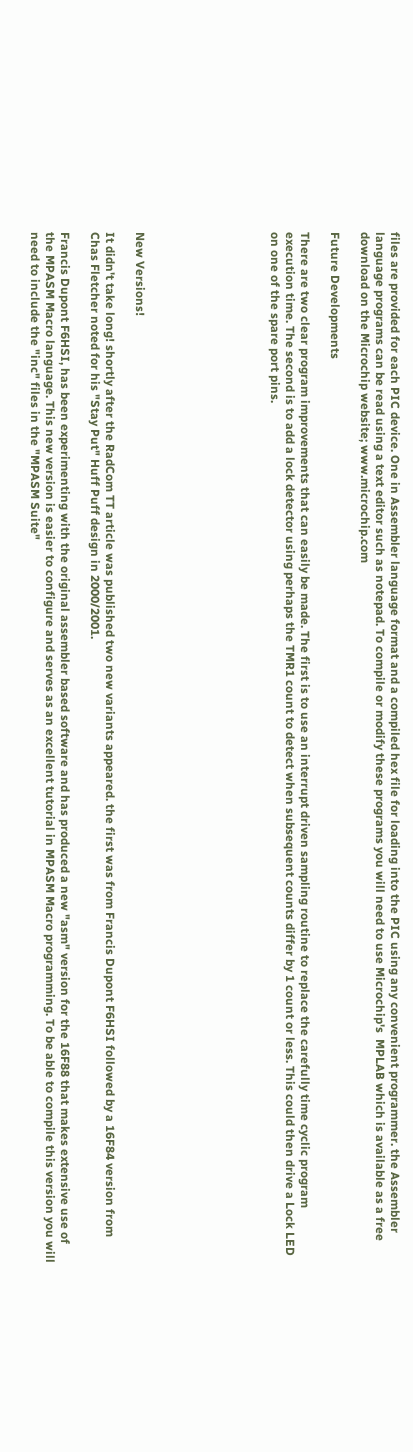files are provided for each PIC device. One in Assembler language format and a compiled hex file for loading into the PIC using any convenient programmer. the Assembler language programs can be read using a text editor such as notepad. To compile or modify these programs you will need to use Microchip's  MPLAB which is available as a free download on the Microchip website; www.microchip.com

Future Developments

There are two clear program improvements that can easily be made. The first is to use an interrupt driven sampling routine to replace the carefully time cyclic program execution time. The second is to add a lock detector using perhaps the TMR1 count to detect when subsequent counts differ by 1 count or less. This could then drive a Lock LED on one of the spare port pins.








New Versions!

It didn't take long! shortly after the RadCom TT article was published two new variants appeared. the first was from Francis Dupont F6HSI followed by a 16F84 version from Chas Fletcher noted for his "Stay Put" Huff Puff design in 2000/2001.

Francis Dupont F6HSI, has been experimenting with the original assembler based software and has produced a new "asm" version for the 16F88 that makes extensive use of the MPASM Macro language. This new version is easier to configure and serves as an excellent tutorial in MPASM Macro programming. To be able to compile this version you will need to include the "inc" files in the "MPASM Suite"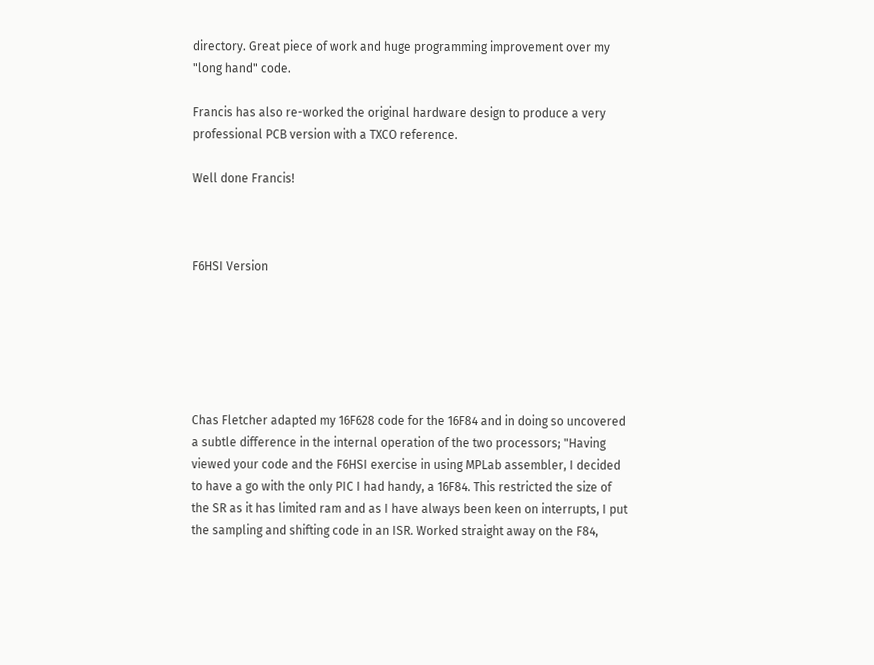directory. Great piece of work and huge programming improvement over my "long hand" code.

Francis has also re-worked the original hardware design to produce a very professional PCB version with a TXCO reference.

Well done Francis!



F6HSI Version






Chas Fletcher adapted my 16F628 code for the 16F84 and in doing so uncovered a subtle difference in the internal operation of the two processors; "Having viewed your code and the F6HSI exercise in using MPLab assembler, I decided to have a go with the only PIC I had handy, a 16F84. This restricted the size of the SR as it has limited ram and as I have always been keen on interrupts, I put the sampling and shifting code in an ISR. Worked straight away on the F84,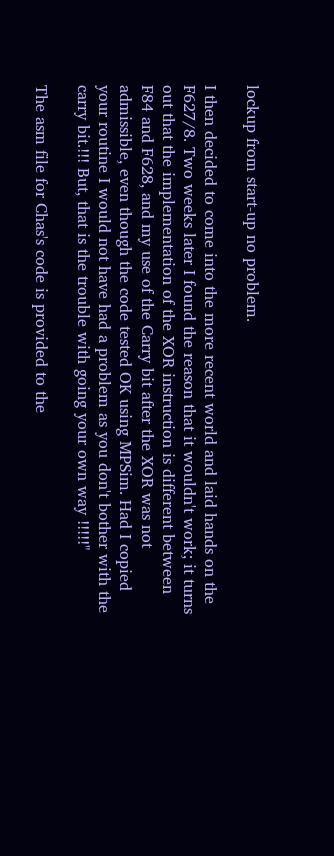lockup from start-up no problem.

I then decided to come into the more recent world and laid hands on the F627/8. Two weeks later I found the reason that it wouldn't work; it turns out that the implementation of the XOR instruction is different between F84 and F628, and my use of the Carry bit after the XOR was not admissible, even though the code tested OK using MPSim. Had I copied your routine I would not have had a problem as you don't bother with the carry bit.!!! But, that is the trouble with going your own way !!!!!"

The asm file for Chas's code is provided to the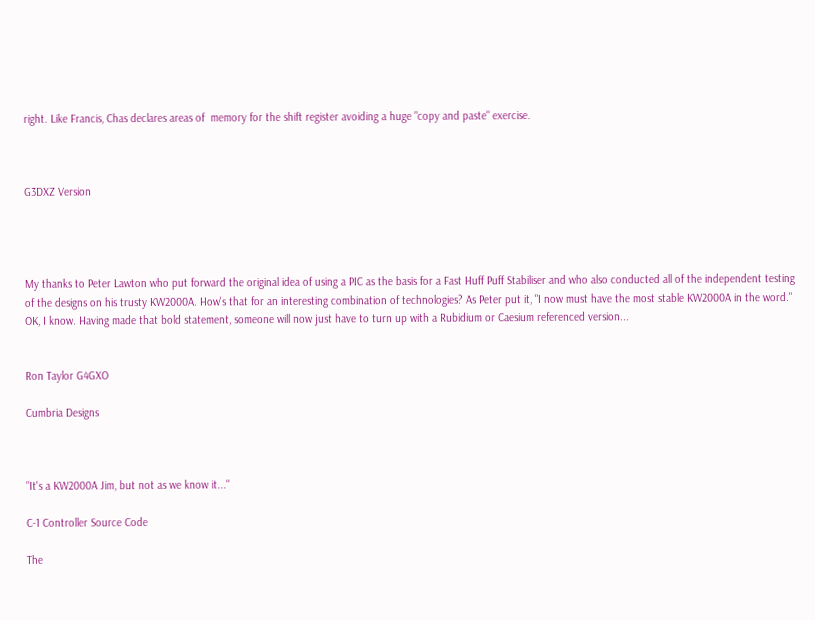right. Like Francis, Chas declares areas of  memory for the shift register avoiding a huge "copy and paste" exercise.



G3DXZ Version




My thanks to Peter Lawton who put forward the original idea of using a PIC as the basis for a Fast Huff Puff Stabiliser and who also conducted all of the independent testing of the designs on his trusty KW2000A. How's that for an interesting combination of technologies? As Peter put it, "I now must have the most stable KW2000A in the word." OK, I know. Having made that bold statement, someone will now just have to turn up with a Rubidium or Caesium referenced version...


Ron Taylor G4GXO

Cumbria Designs



"It's a KW2000A Jim, but not as we know it..."

C-1 Controller Source Code

The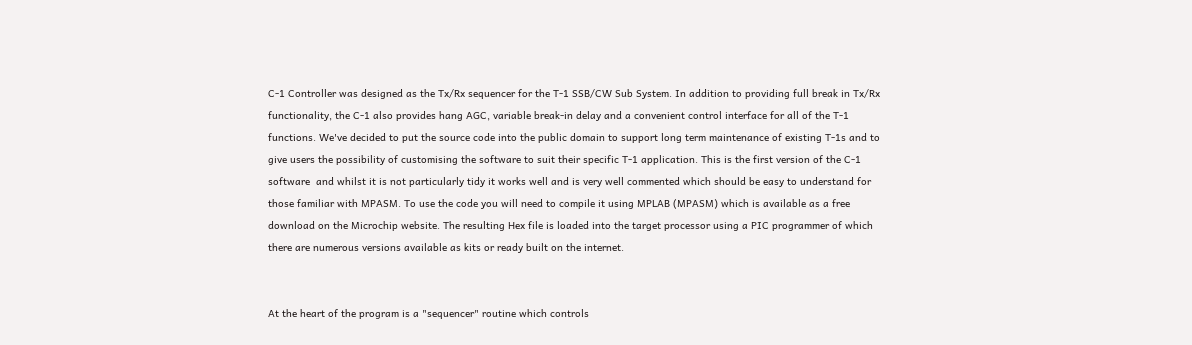C-1 Controller was designed as the Tx/Rx sequencer for the T-1 SSB/CW Sub System. In addition to providing full break in Tx/Rx functionality, the C-1 also provides hang AGC, variable break-in delay and a convenient control interface for all of the T-1 functions. We've decided to put the source code into the public domain to support long term maintenance of existing T-1s and to give users the possibility of customising the software to suit their specific T-1 application. This is the first version of the C-1 software  and whilst it is not particularly tidy it works well and is very well commented which should be easy to understand for those familiar with MPASM. To use the code you will need to compile it using MPLAB (MPASM) which is available as a free download on the Microchip website. The resulting Hex file is loaded into the target processor using a PIC programmer of which there are numerous versions available as kits or ready built on the internet.


At the heart of the program is a "sequencer" routine which controls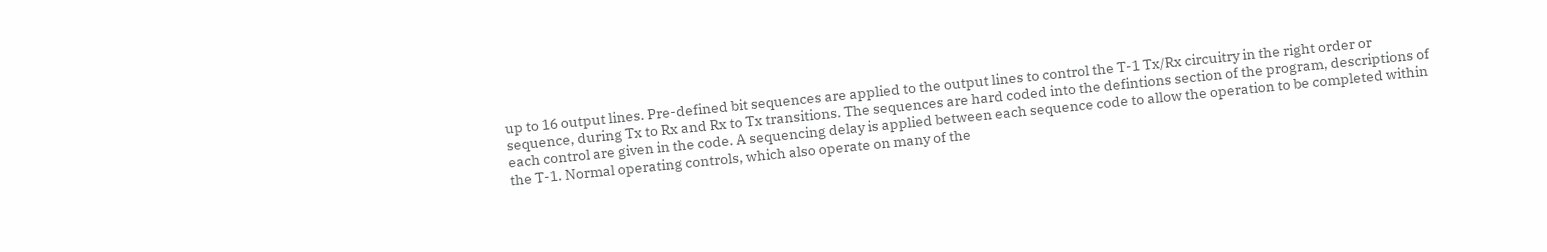up to 16 output lines. Pre-defined bit sequences are applied to the output lines to control the T-1 Tx/Rx circuitry in the right order or sequence, during Tx to Rx and Rx to Tx transitions. The sequences are hard coded into the defintions section of the program, descriptions of each control are given in the code. A sequencing delay is applied between each sequence code to allow the operation to be completed within the T-1. Normal operating controls, which also operate on many of the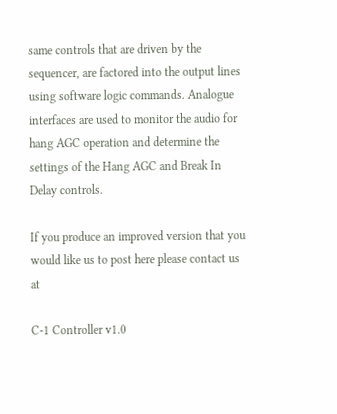same controls that are driven by the sequencer, are factored into the output lines using software logic commands. Analogue interfaces are used to monitor the audio for hang AGC operation and determine the settings of the Hang AGC and Break In Delay controls.

If you produce an improved version that you would like us to post here please contact us at

C-1 Controller v1.0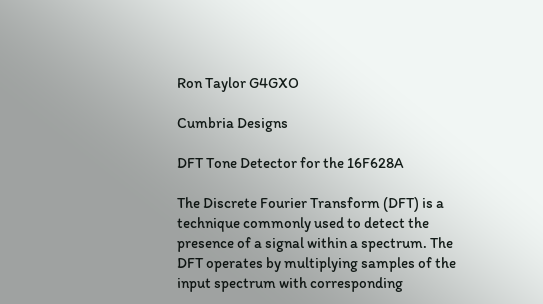Ron Taylor G4GXO

Cumbria Designs

DFT Tone Detector for the 16F628A

The Discrete Fourier Transform (DFT) is a technique commonly used to detect the presence of a signal within a spectrum. The DFT operates by multiplying samples of the input spectrum with corresponding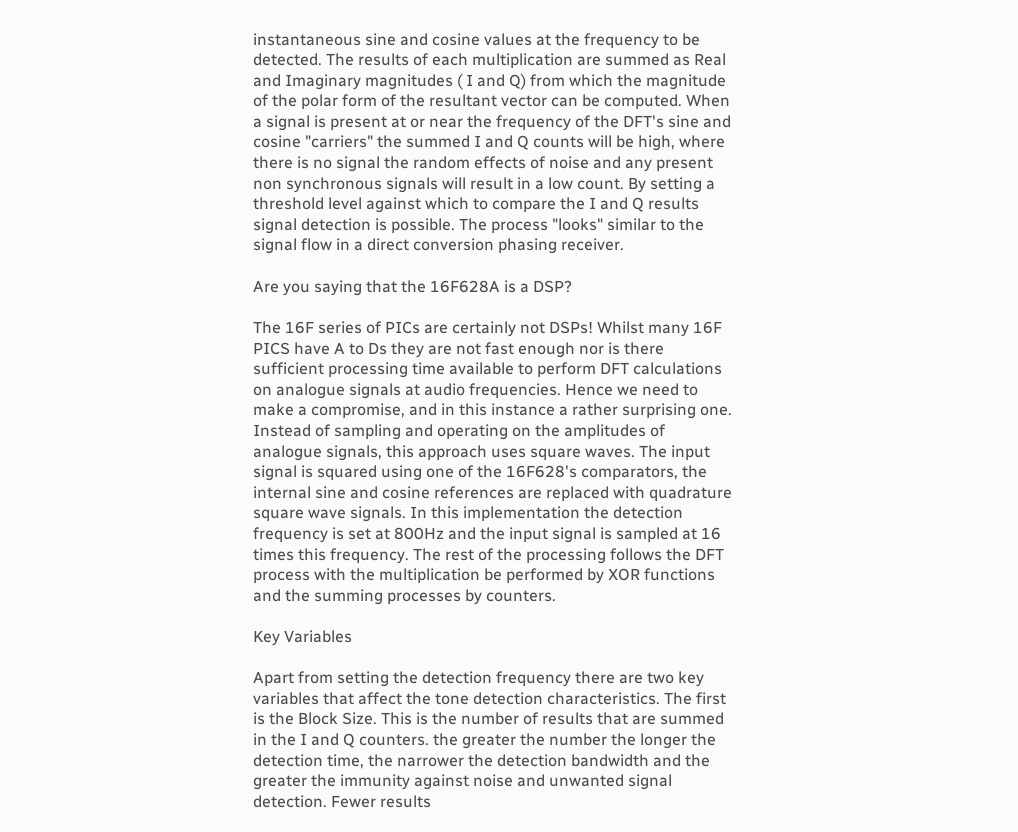instantaneous sine and cosine values at the frequency to be detected. The results of each multiplication are summed as Real and Imaginary magnitudes ( I and Q) from which the magnitude of the polar form of the resultant vector can be computed. When a signal is present at or near the frequency of the DFT's sine and cosine "carriers" the summed I and Q counts will be high, where there is no signal the random effects of noise and any present non synchronous signals will result in a low count. By setting a threshold level against which to compare the I and Q results signal detection is possible. The process "looks" similar to the signal flow in a direct conversion phasing receiver.

Are you saying that the 16F628A is a DSP?

The 16F series of PICs are certainly not DSPs! Whilst many 16F PICS have A to Ds they are not fast enough nor is there sufficient processing time available to perform DFT calculations on analogue signals at audio frequencies. Hence we need to make a compromise, and in this instance a rather surprising one. Instead of sampling and operating on the amplitudes of analogue signals, this approach uses square waves. The input signal is squared using one of the 16F628's comparators, the internal sine and cosine references are replaced with quadrature square wave signals. In this implementation the detection frequency is set at 800Hz and the input signal is sampled at 16 times this frequency. The rest of the processing follows the DFT process with the multiplication be performed by XOR functions and the summing processes by counters.

Key Variables

Apart from setting the detection frequency there are two key variables that affect the tone detection characteristics. The first is the Block Size. This is the number of results that are summed in the I and Q counters. the greater the number the longer the detection time, the narrower the detection bandwidth and the greater the immunity against noise and unwanted signal detection. Fewer results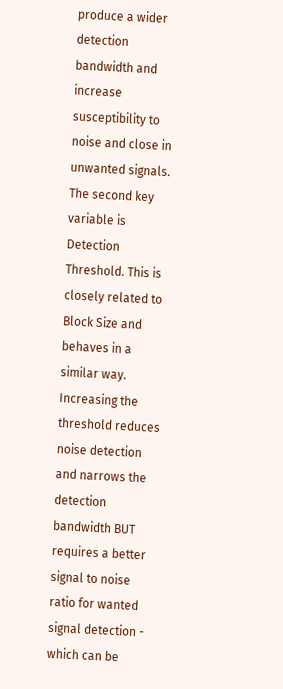produce a wider detection bandwidth and increase susceptibility to noise and close in unwanted signals. The second key variable is Detection Threshold. This is closely related to Block Size and behaves in a similar way. Increasing the threshold reduces noise detection and narrows the detection bandwidth BUT requires a better signal to noise ratio for wanted signal detection - which can be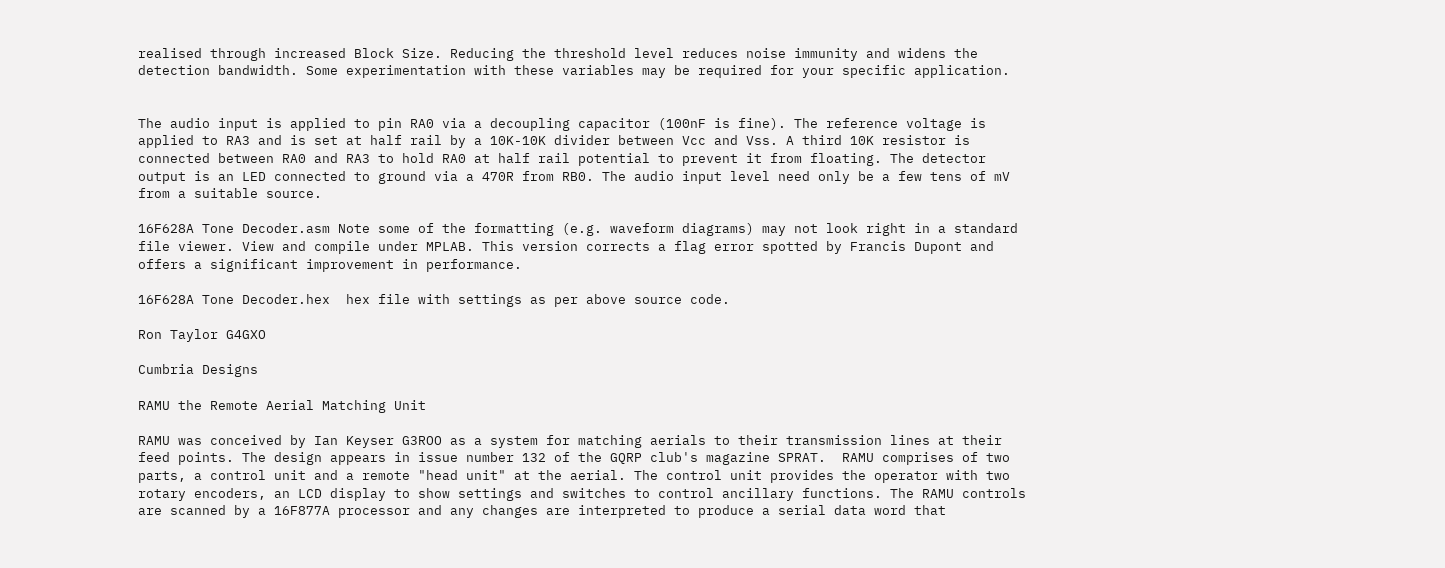realised through increased Block Size. Reducing the threshold level reduces noise immunity and widens the detection bandwidth. Some experimentation with these variables may be required for your specific application.


The audio input is applied to pin RA0 via a decoupling capacitor (100nF is fine). The reference voltage is applied to RA3 and is set at half rail by a 10K-10K divider between Vcc and Vss. A third 10K resistor is connected between RA0 and RA3 to hold RA0 at half rail potential to prevent it from floating. The detector output is an LED connected to ground via a 470R from RB0. The audio input level need only be a few tens of mV from a suitable source.

16F628A Tone Decoder.asm Note some of the formatting (e.g. waveform diagrams) may not look right in a standard file viewer. View and compile under MPLAB. This version corrects a flag error spotted by Francis Dupont and offers a significant improvement in performance.

16F628A Tone Decoder.hex  hex file with settings as per above source code.

Ron Taylor G4GXO

Cumbria Designs

RAMU the Remote Aerial Matching Unit

RAMU was conceived by Ian Keyser G3ROO as a system for matching aerials to their transmission lines at their feed points. The design appears in issue number 132 of the GQRP club's magazine SPRAT.  RAMU comprises of two parts, a control unit and a remote "head unit" at the aerial. The control unit provides the operator with two rotary encoders, an LCD display to show settings and switches to control ancillary functions. The RAMU controls are scanned by a 16F877A processor and any changes are interpreted to produce a serial data word that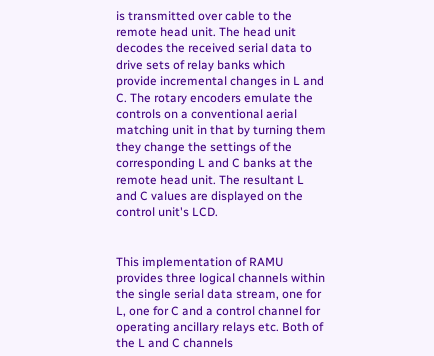is transmitted over cable to the remote head unit. The head unit decodes the received serial data to drive sets of relay banks which provide incremental changes in L and C. The rotary encoders emulate the controls on a conventional aerial matching unit in that by turning them they change the settings of the corresponding L and C banks at the remote head unit. The resultant L and C values are displayed on the control unit's LCD.


This implementation of RAMU provides three logical channels within the single serial data stream, one for L, one for C and a control channel for operating ancillary relays etc. Both of the L and C channels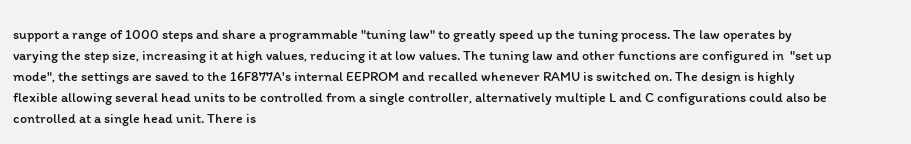support a range of 1000 steps and share a programmable "tuning law" to greatly speed up the tuning process. The law operates by varying the step size, increasing it at high values, reducing it at low values. The tuning law and other functions are configured in  "set up mode", the settings are saved to the 16F877A's internal EEPROM and recalled whenever RAMU is switched on. The design is highly flexible allowing several head units to be controlled from a single controller, alternatively multiple L and C configurations could also be controlled at a single head unit. There is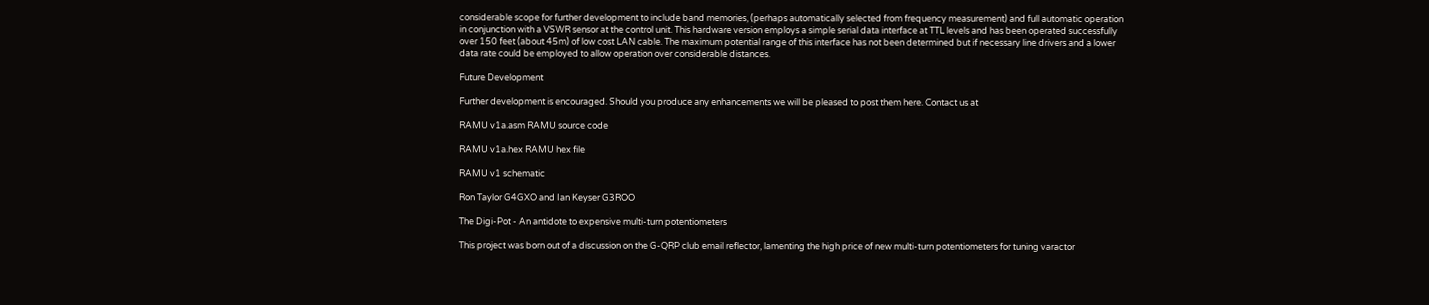considerable scope for further development to include band memories, (perhaps automatically selected from frequency measurement) and full automatic operation in conjunction with a VSWR sensor at the control unit. This hardware version employs a simple serial data interface at TTL levels and has been operated successfully over 150 feet (about 45m) of low cost LAN cable. The maximum potential range of this interface has not been determined but if necessary line drivers and a lower data rate could be employed to allow operation over considerable distances.

Future Development

Further development is encouraged. Should you produce any enhancements we will be pleased to post them here. Contact us at

RAMU v1a.asm RAMU source code

RAMU v1a.hex RAMU hex file

RAMU v1 schematic

Ron Taylor G4GXO and Ian Keyser G3ROO

The Digi-Pot - An antidote to expensive multi-turn potentiometers

This project was born out of a discussion on the G-QRP club email reflector, lamenting the high price of new multi-turn potentiometers for tuning varactor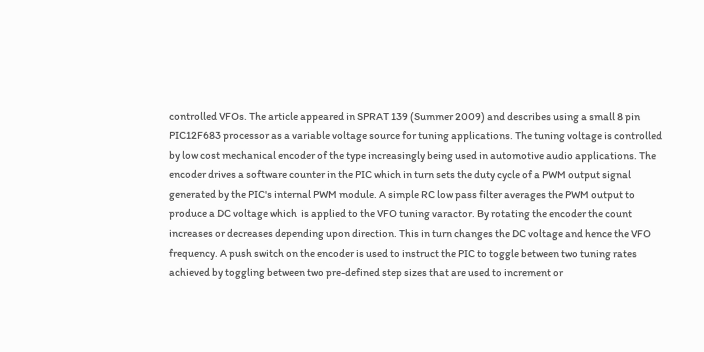controlled VFOs. The article appeared in SPRAT 139 (Summer 2009) and describes using a small 8 pin PIC12F683 processor as a variable voltage source for tuning applications. The tuning voltage is controlled by low cost mechanical encoder of the type increasingly being used in automotive audio applications. The encoder drives a software counter in the PIC which in turn sets the duty cycle of a PWM output signal generated by the PIC's internal PWM module. A simple RC low pass filter averages the PWM output to produce a DC voltage which  is applied to the VFO tuning varactor. By rotating the encoder the count increases or decreases depending upon direction. This in turn changes the DC voltage and hence the VFO frequency. A push switch on the encoder is used to instruct the PIC to toggle between two tuning rates achieved by toggling between two pre-defined step sizes that are used to increment or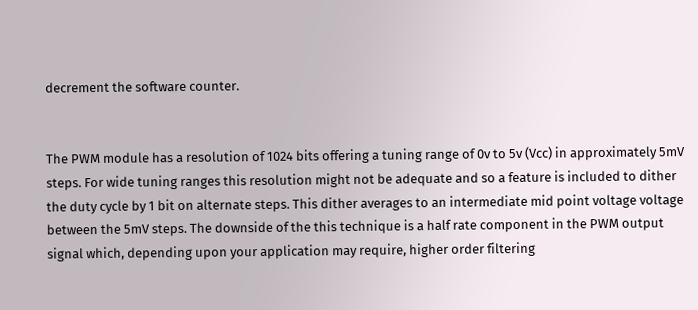decrement the software counter.


The PWM module has a resolution of 1024 bits offering a tuning range of 0v to 5v (Vcc) in approximately 5mV steps. For wide tuning ranges this resolution might not be adequate and so a feature is included to dither the duty cycle by 1 bit on alternate steps. This dither averages to an intermediate mid point voltage voltage between the 5mV steps. The downside of the this technique is a half rate component in the PWM output signal which, depending upon your application may require, higher order filtering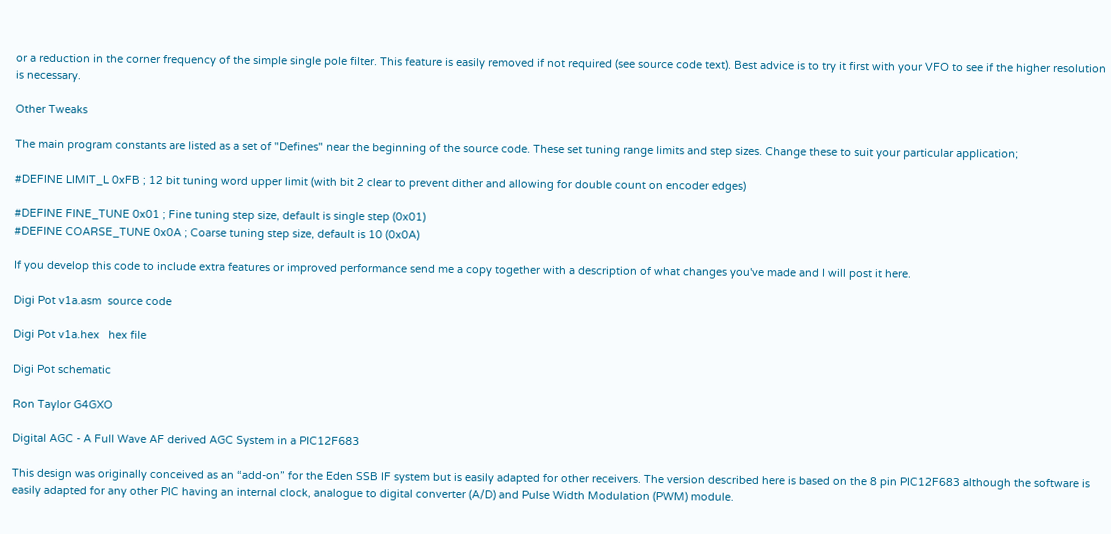or a reduction in the corner frequency of the simple single pole filter. This feature is easily removed if not required (see source code text). Best advice is to try it first with your VFO to see if the higher resolution is necessary.

Other Tweaks

The main program constants are listed as a set of "Defines" near the beginning of the source code. These set tuning range limits and step sizes. Change these to suit your particular application;

#DEFINE LIMIT_L 0xFB ; 12 bit tuning word upper limit (with bit 2 clear to prevent dither and allowing for double count on encoder edges)

#DEFINE FINE_TUNE 0x01 ; Fine tuning step size, default is single step (0x01)
#DEFINE COARSE_TUNE 0x0A ; Coarse tuning step size, default is 10 (0x0A)

If you develop this code to include extra features or improved performance send me a copy together with a description of what changes you've made and I will post it here.

Digi Pot v1a.asm  source code

Digi Pot v1a.hex   hex file

Digi Pot schematic

Ron Taylor G4GXO

Digital AGC - A Full Wave AF derived AGC System in a PIC12F683

This design was originally conceived as an “add-on” for the Eden SSB IF system but is easily adapted for other receivers. The version described here is based on the 8 pin PIC12F683 although the software is easily adapted for any other PIC having an internal clock, analogue to digital converter (A/D) and Pulse Width Modulation (PWM) module.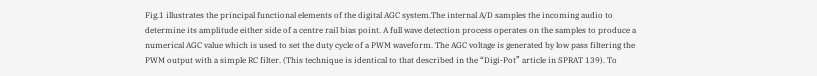Fig.1 illustrates the principal functional elements of the digital AGC system.The internal A/D samples the incoming audio to determine its amplitude either side of a centre rail bias point. A full wave detection process operates on the samples to produce a numerical AGC value which is used to set the duty cycle of a PWM waveform. The AGC voltage is generated by low pass filtering the PWM output with a simple RC filter. (This technique is identical to that described in the “Digi-Pot” article in SPRAT 139). To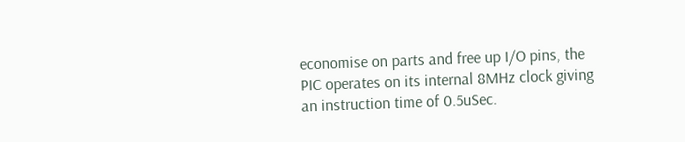economise on parts and free up I/O pins, the PIC operates on its internal 8MHz clock giving an instruction time of 0.5uSec.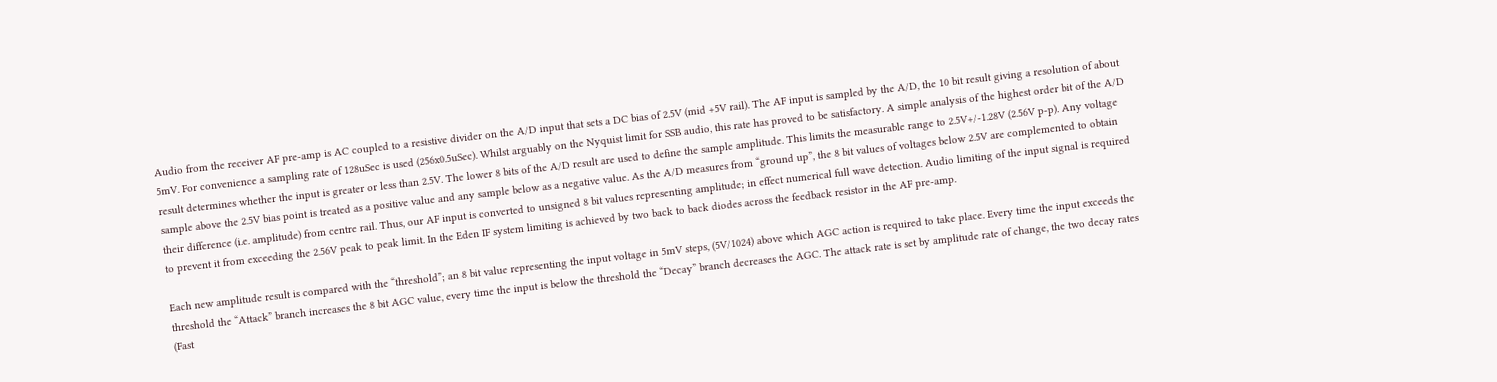Audio from the receiver AF pre-amp is AC coupled to a resistive divider on the A/D input that sets a DC bias of 2.5V (mid +5V rail). The AF input is sampled by the A/D, the 10 bit result giving a resolution of about 5mV. For convenience a sampling rate of 128uSec is used (256x0.5uSec). Whilst arguably on the Nyquist limit for SSB audio, this rate has proved to be satisfactory. A simple analysis of the highest order bit of the A/D result determines whether the input is greater or less than 2.5V. The lower 8 bits of the A/D result are used to define the sample amplitude. This limits the measurable range to 2.5V+/-1.28V (2.56V p-p). Any voltage sample above the 2.5V bias point is treated as a positive value and any sample below as a negative value. As the A/D measures from “ground up”, the 8 bit values of voltages below 2.5V are complemented to obtain their difference (i.e. amplitude) from centre rail. Thus, our AF input is converted to unsigned 8 bit values representing amplitude; in effect numerical full wave detection. Audio limiting of the input signal is required to prevent it from exceeding the 2.56V peak to peak limit. In the Eden IF system limiting is achieved by two back to back diodes across the feedback resistor in the AF pre-amp.

Each new amplitude result is compared with the “threshold”; an 8 bit value representing the input voltage in 5mV steps, (5V/1024) above which AGC action is required to take place. Every time the input exceeds the threshold the “Attack” branch increases the 8 bit AGC value, every time the input is below the threshold the “Decay” branch decreases the AGC. The attack rate is set by amplitude rate of change, the two decay rates (Fast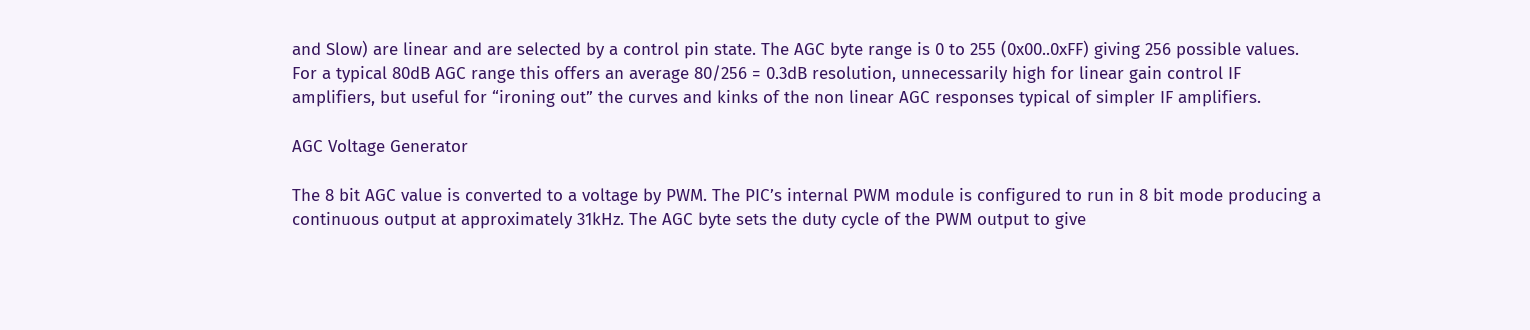and Slow) are linear and are selected by a control pin state. The AGC byte range is 0 to 255 (0x00..0xFF) giving 256 possible values. For a typical 80dB AGC range this offers an average 80/256 = 0.3dB resolution, unnecessarily high for linear gain control IF amplifiers, but useful for “ironing out” the curves and kinks of the non linear AGC responses typical of simpler IF amplifiers.

AGC Voltage Generator

The 8 bit AGC value is converted to a voltage by PWM. The PIC’s internal PWM module is configured to run in 8 bit mode producing a continuous output at approximately 31kHz. The AGC byte sets the duty cycle of the PWM output to give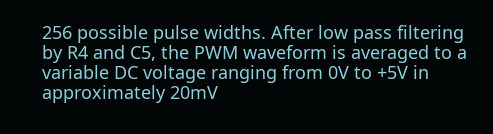256 possible pulse widths. After low pass filtering by R4 and C5, the PWM waveform is averaged to a variable DC voltage ranging from 0V to +5V in approximately 20mV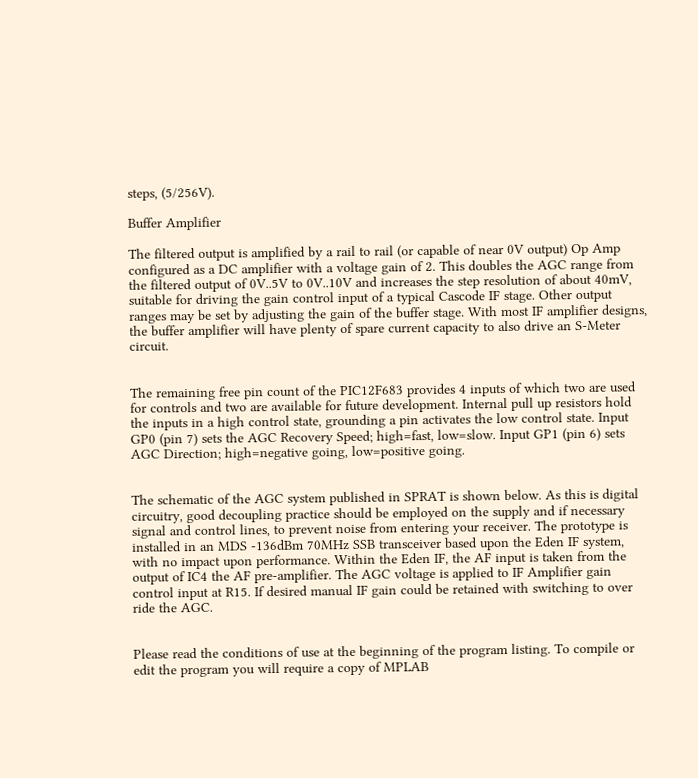steps, (5/256V).

Buffer Amplifier

The filtered output is amplified by a rail to rail (or capable of near 0V output) Op Amp configured as a DC amplifier with a voltage gain of 2. This doubles the AGC range from the filtered output of 0V..5V to 0V..10V and increases the step resolution of about 40mV, suitable for driving the gain control input of a typical Cascode IF stage. Other output ranges may be set by adjusting the gain of the buffer stage. With most IF amplifier designs, the buffer amplifier will have plenty of spare current capacity to also drive an S-Meter circuit.


The remaining free pin count of the PIC12F683 provides 4 inputs of which two are used for controls and two are available for future development. Internal pull up resistors hold the inputs in a high control state, grounding a pin activates the low control state. Input GP0 (pin 7) sets the AGC Recovery Speed; high=fast, low=slow. Input GP1 (pin 6) sets AGC Direction; high=negative going, low=positive going.


The schematic of the AGC system published in SPRAT is shown below. As this is digital circuitry, good decoupling practice should be employed on the supply and if necessary signal and control lines, to prevent noise from entering your receiver. The prototype is installed in an MDS -136dBm 70MHz SSB transceiver based upon the Eden IF system, with no impact upon performance. Within the Eden IF, the AF input is taken from the output of IC4 the AF pre-amplifier. The AGC voltage is applied to IF Amplifier gain control input at R15. If desired manual IF gain could be retained with switching to over ride the AGC.


Please read the conditions of use at the beginning of the program listing. To compile or edit the program you will require a copy of MPLAB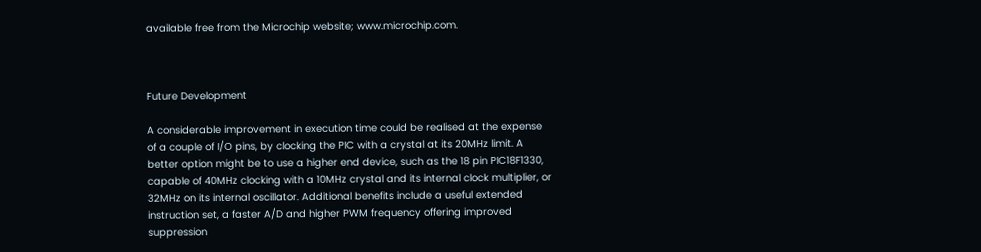available free from the Microchip website; www.microchip.com.



Future Development

A considerable improvement in execution time could be realised at the expense of a couple of I/O pins, by clocking the PIC with a crystal at its 20MHz limit. A better option might be to use a higher end device, such as the 18 pin PIC18F1330, capable of 40MHz clocking with a 10MHz crystal and its internal clock multiplier, or 32MHz on its internal oscillator. Additional benefits include a useful extended instruction set, a faster A/D and higher PWM frequency offering improved suppression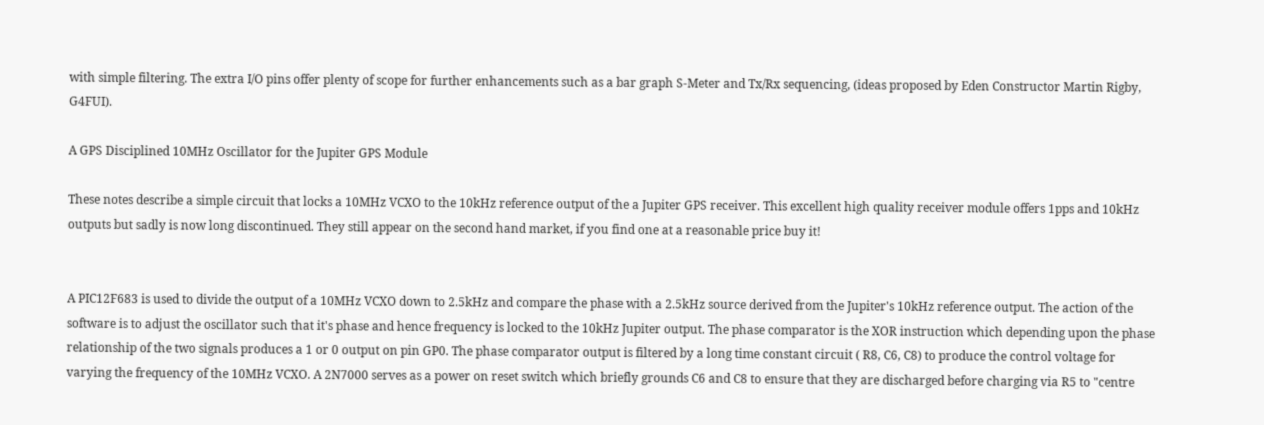with simple filtering. The extra I/O pins offer plenty of scope for further enhancements such as a bar graph S-Meter and Tx/Rx sequencing, (ideas proposed by Eden Constructor Martin Rigby, G4FUI).

A GPS Disciplined 10MHz Oscillator for the Jupiter GPS Module

These notes describe a simple circuit that locks a 10MHz VCXO to the 10kHz reference output of the a Jupiter GPS receiver. This excellent high quality receiver module offers 1pps and 10kHz outputs but sadly is now long discontinued. They still appear on the second hand market, if you find one at a reasonable price buy it!


A PIC12F683 is used to divide the output of a 10MHz VCXO down to 2.5kHz and compare the phase with a 2.5kHz source derived from the Jupiter's 10kHz reference output. The action of the software is to adjust the oscillator such that it's phase and hence frequency is locked to the 10kHz Jupiter output. The phase comparator is the XOR instruction which depending upon the phase relationship of the two signals produces a 1 or 0 output on pin GP0. The phase comparator output is filtered by a long time constant circuit ( R8, C6, C8) to produce the control voltage for varying the frequency of the 10MHz VCXO. A 2N7000 serves as a power on reset switch which briefly grounds C6 and C8 to ensure that they are discharged before charging via R5 to "centre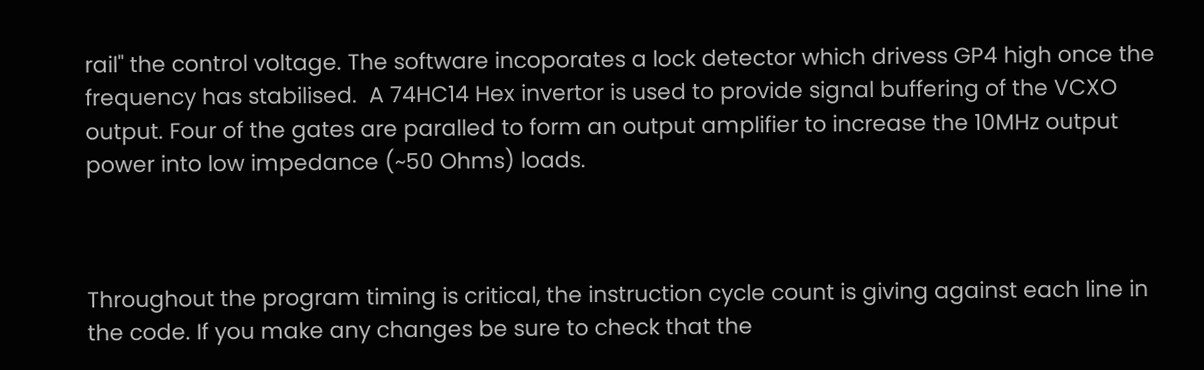rail" the control voltage. The software incoporates a lock detector which drivess GP4 high once the frequency has stabilised.  A 74HC14 Hex invertor is used to provide signal buffering of the VCXO output. Four of the gates are paralled to form an output amplifier to increase the 10MHz output power into low impedance (~50 Ohms) loads.



Throughout the program timing is critical, the instruction cycle count is giving against each line in the code. If you make any changes be sure to check that the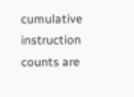cumulative instruction counts are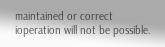maintained or correct ioperation will not be possible.